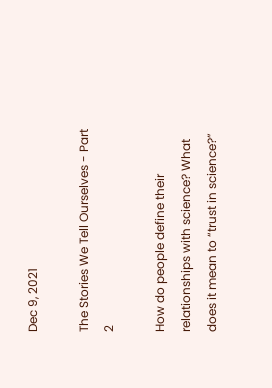Dec 9, 2021

The Stories We Tell Ourselves - Part 2

How do people define their relationships with science? What does it mean to “trust in science?”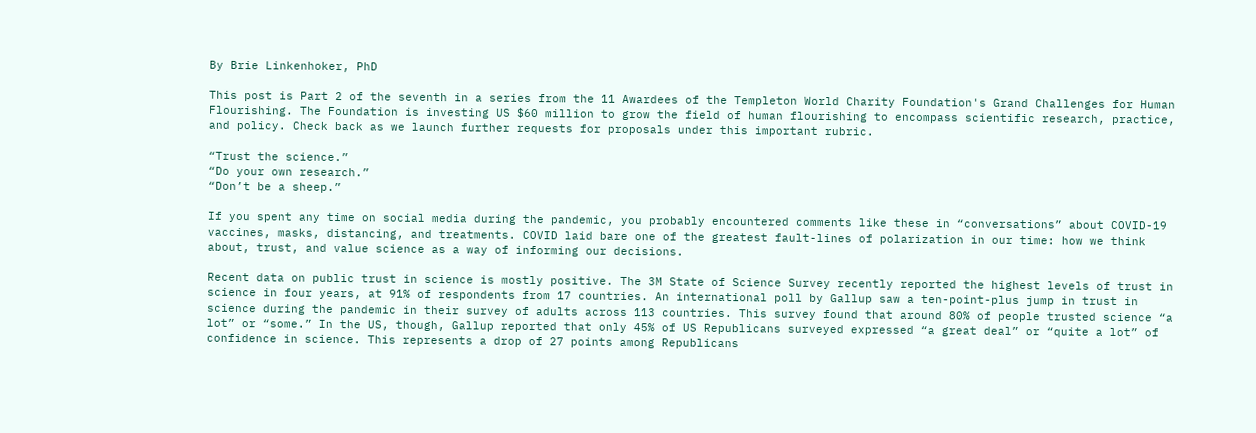By Brie Linkenhoker, PhD

This post is Part 2 of the seventh in a series from the 11 Awardees of the Templeton World Charity Foundation's Grand Challenges for Human Flourishing. The Foundation is investing US $60 million to grow the field of human flourishing to encompass scientific research, practice, and policy. Check back as we launch further requests for proposals under this important rubric.

“Trust the science.”
“Do your own research.”
“Don’t be a sheep.”

If you spent any time on social media during the pandemic, you probably encountered comments like these in “conversations” about COVID-19 vaccines, masks, distancing, and treatments. COVID laid bare one of the greatest fault-lines of polarization in our time: how we think about, trust, and value science as a way of informing our decisions.

Recent data on public trust in science is mostly positive. The 3M State of Science Survey recently reported the highest levels of trust in science in four years, at 91% of respondents from 17 countries. An international poll by Gallup saw a ten-point-plus jump in trust in science during the pandemic in their survey of adults across 113 countries. This survey found that around 80% of people trusted science “a lot” or “some.” In the US, though, Gallup reported that only 45% of US Republicans surveyed expressed “a great deal” or “quite a lot” of confidence in science. This represents a drop of 27 points among Republicans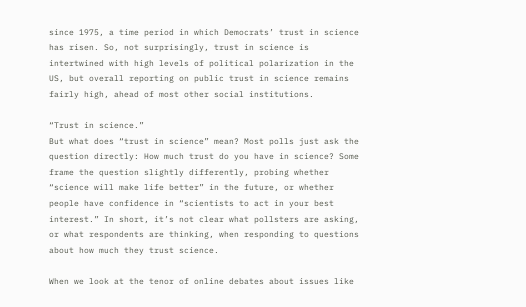since 1975, a time period in which Democrats’ trust in science has risen. So, not surprisingly, trust in science is intertwined with high levels of political polarization in the US, but overall reporting on public trust in science remains fairly high, ahead of most other social institutions.

“Trust in science.”
But what does “trust in science” mean? Most polls just ask the question directly: How much trust do you have in science? Some frame the question slightly differently, probing whether “science will make life better” in the future, or whether people have confidence in “scientists to act in your best interest.” In short, it’s not clear what pollsters are asking, or what respondents are thinking, when responding to questions about how much they trust science.

When we look at the tenor of online debates about issues like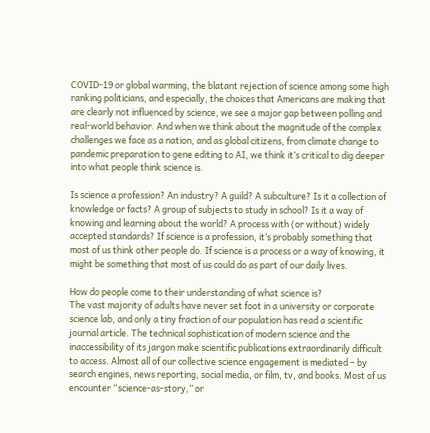COVID-19 or global warming, the blatant rejection of science among some high ranking politicians, and especially, the choices that Americans are making that are clearly not influenced by science, we see a major gap between polling and real-world behavior. And when we think about the magnitude of the complex challenges we face as a nation, and as global citizens, from climate change to pandemic preparation to gene editing to AI, we think it’s critical to dig deeper into what people think science is.

Is science a profession? An industry? A guild? A subculture? Is it a collection of knowledge or facts? A group of subjects to study in school? Is it a way of knowing and learning about the world? A process with (or without) widely accepted standards? If science is a profession, it’s probably something that most of us think other people do. If science is a process or a way of knowing, it might be something that most of us could do as part of our daily lives.

How do people come to their understanding of what science is?
The vast majority of adults have never set foot in a university or corporate science lab, and only a tiny fraction of our population has read a scientific journal article. The technical sophistication of modern science and the inaccessibility of its jargon make scientific publications extraordinarily difficult to access. Almost all of our collective science engagement is mediated – by search engines, news reporting, social media, or film, tv, and books. Most of us encounter “science-as-story,” or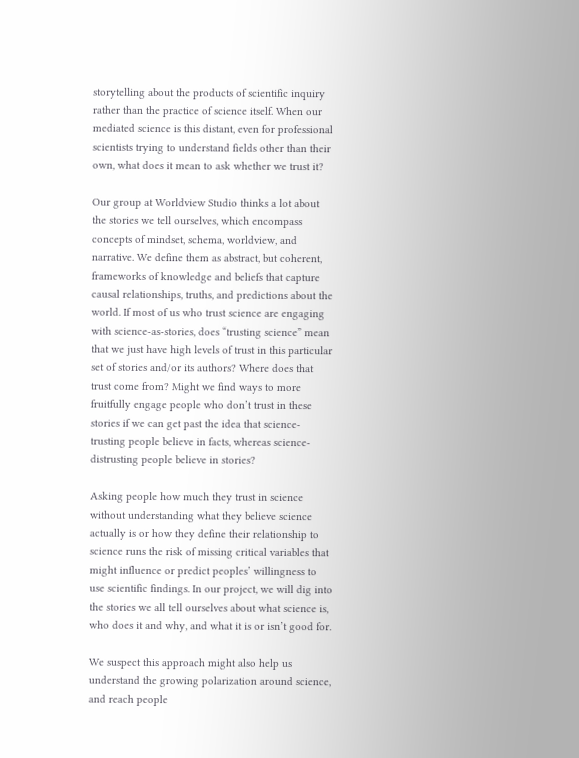storytelling about the products of scientific inquiry rather than the practice of science itself. When our mediated science is this distant, even for professional scientists trying to understand fields other than their own, what does it mean to ask whether we trust it?

Our group at Worldview Studio thinks a lot about the stories we tell ourselves, which encompass concepts of mindset, schema, worldview, and narrative. We define them as abstract, but coherent, frameworks of knowledge and beliefs that capture causal relationships, truths, and predictions about the world. If most of us who trust science are engaging with science-as-stories, does “trusting science” mean that we just have high levels of trust in this particular set of stories and/or its authors? Where does that trust come from? Might we find ways to more fruitfully engage people who don’t trust in these stories if we can get past the idea that science-trusting people believe in facts, whereas science-distrusting people believe in stories?

Asking people how much they trust in science without understanding what they believe science actually is or how they define their relationship to science runs the risk of missing critical variables that might influence or predict peoples’ willingness to use scientific findings. In our project, we will dig into the stories we all tell ourselves about what science is, who does it and why, and what it is or isn’t good for.

We suspect this approach might also help us understand the growing polarization around science, and reach people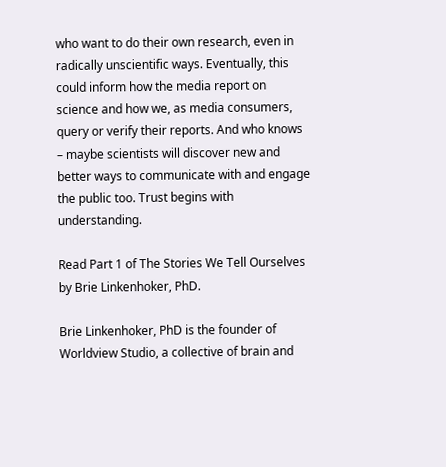who want to do their own research, even in radically unscientific ways. Eventually, this could inform how the media report on science and how we, as media consumers, query or verify their reports. And who knows – maybe scientists will discover new and better ways to communicate with and engage the public too. Trust begins with understanding.

Read Part 1 of The Stories We Tell Ourselves by Brie Linkenhoker, PhD.

Brie Linkenhoker, PhD is the founder of Worldview Studio, a collective of brain and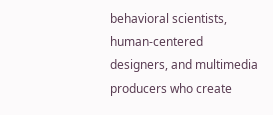behavioral scientists, human-centered designers, and multimedia producers who create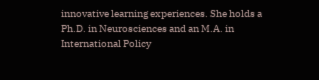innovative learning experiences. She holds a Ph.D. in Neurosciences and an M.A. in International Policy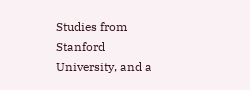Studies from Stanford University, and a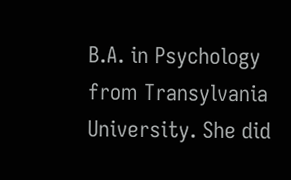B.A. in Psychology from Transylvania University. She did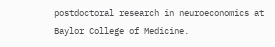postdoctoral research in neuroeconomics at Baylor College of Medicine.